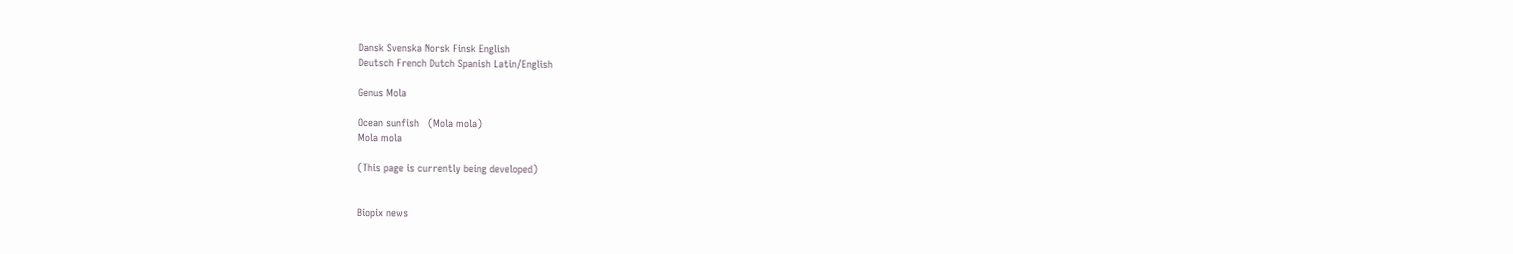Dansk Svenska Norsk Finsk English
Deutsch French Dutch Spanish Latin/English

Genus Mola

Ocean sunfish   (Mola mola)
Mola mola

(This page is currently being developed)


Biopix news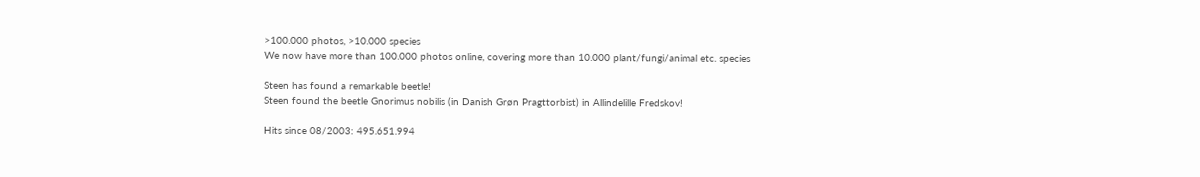>100.000 photos, >10.000 species
We now have more than 100.000 photos online, covering more than 10.000 plant/fungi/animal etc. species

Steen has found a remarkable beetle!
Steen found the beetle Gnorimus nobilis (in Danish Grøn Pragttorbist) in Allindelille Fredskov!

Hits since 08/2003: 495.651.994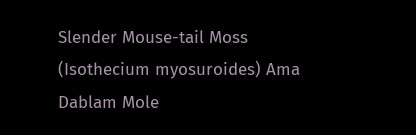Slender Mouse-tail Moss (Isothecium myosuroides) Ama Dablam Mole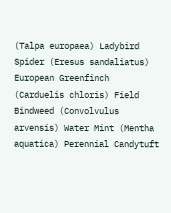(Talpa europaea) Ladybird Spider (Eresus sandaliatus) European Greenfinch (Carduelis chloris) Field Bindweed (Convolvulus arvensis) Water Mint (Mentha aquatica) Perennial Candytuft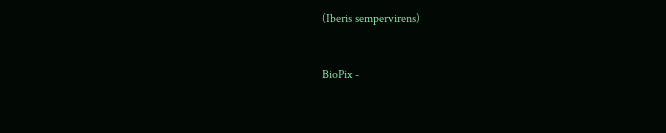(Iberis sempervirens)


BioPix -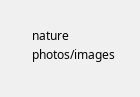nature photos/images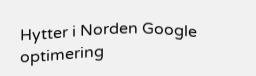Hytter i Norden Google optimering